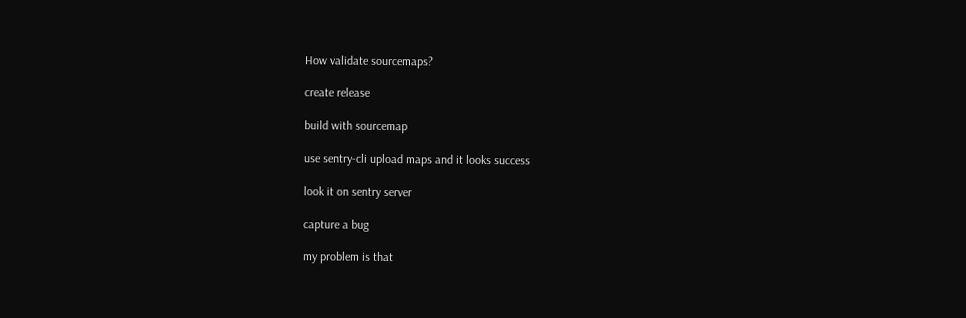How validate sourcemaps?

create release

build with sourcemap

use sentry-cli upload maps and it looks success

look it on sentry server

capture a bug

my problem is that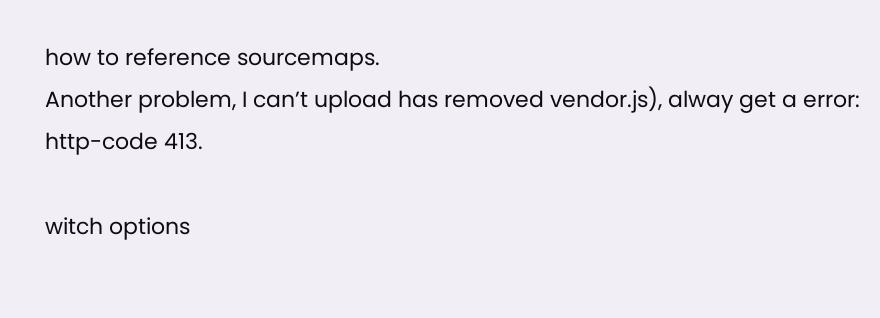how to reference sourcemaps.
Another problem, I can’t upload has removed vendor.js), alway get a error: http-code 413.

witch options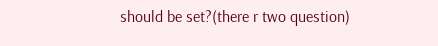should be set?(there r two question)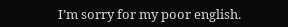I’m sorry for my poor english.